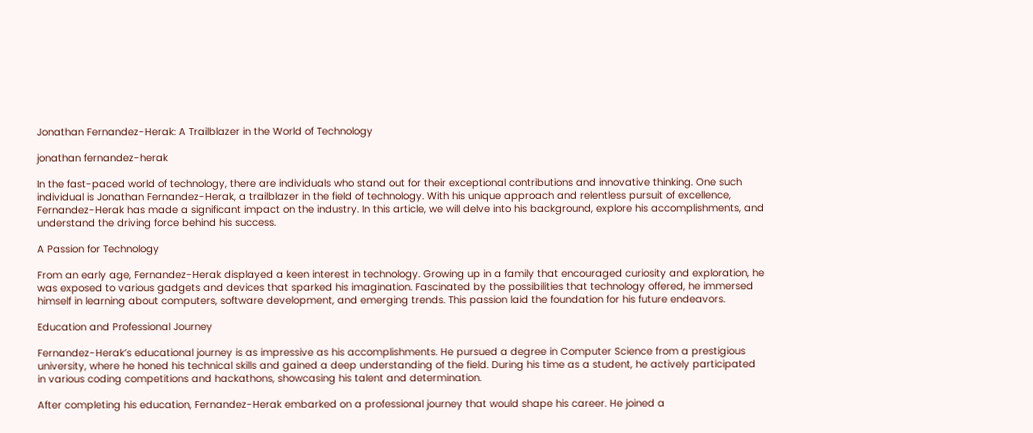Jonathan Fernandez-Herak: A Trailblazer in the World of Technology

jonathan fernandez-herak

In the fast-paced world of technology, there are individuals who stand out for their exceptional contributions and innovative thinking. One such individual is Jonathan Fernandez-Herak, a trailblazer in the field of technology. With his unique approach and relentless pursuit of excellence, Fernandez-Herak has made a significant impact on the industry. In this article, we will delve into his background, explore his accomplishments, and understand the driving force behind his success.

A Passion for Technology

From an early age, Fernandez-Herak displayed a keen interest in technology. Growing up in a family that encouraged curiosity and exploration, he was exposed to various gadgets and devices that sparked his imagination. Fascinated by the possibilities that technology offered, he immersed himself in learning about computers, software development, and emerging trends. This passion laid the foundation for his future endeavors.

Education and Professional Journey

Fernandez-Herak’s educational journey is as impressive as his accomplishments. He pursued a degree in Computer Science from a prestigious university, where he honed his technical skills and gained a deep understanding of the field. During his time as a student, he actively participated in various coding competitions and hackathons, showcasing his talent and determination.

After completing his education, Fernandez-Herak embarked on a professional journey that would shape his career. He joined a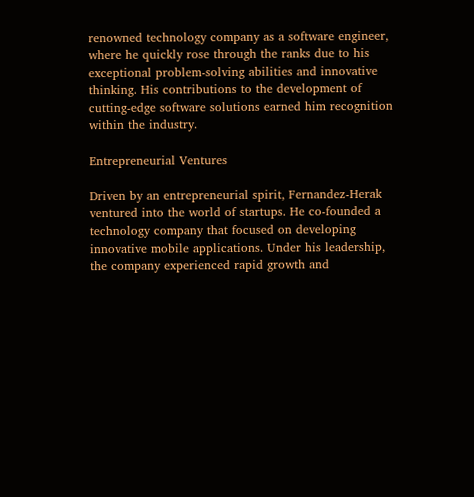renowned technology company as a software engineer, where he quickly rose through the ranks due to his exceptional problem-solving abilities and innovative thinking. His contributions to the development of cutting-edge software solutions earned him recognition within the industry.

Entrepreneurial Ventures

Driven by an entrepreneurial spirit, Fernandez-Herak ventured into the world of startups. He co-founded a technology company that focused on developing innovative mobile applications. Under his leadership, the company experienced rapid growth and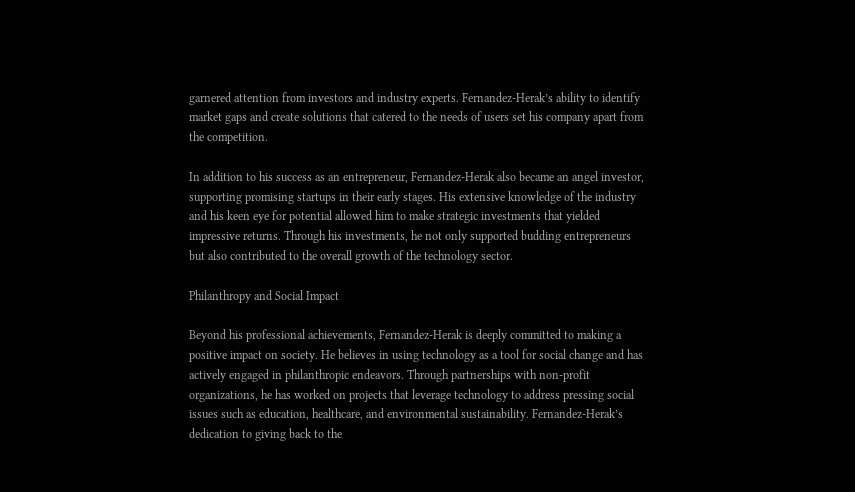garnered attention from investors and industry experts. Fernandez-Herak’s ability to identify market gaps and create solutions that catered to the needs of users set his company apart from the competition.

In addition to his success as an entrepreneur, Fernandez-Herak also became an angel investor, supporting promising startups in their early stages. His extensive knowledge of the industry and his keen eye for potential allowed him to make strategic investments that yielded impressive returns. Through his investments, he not only supported budding entrepreneurs but also contributed to the overall growth of the technology sector.

Philanthropy and Social Impact

Beyond his professional achievements, Fernandez-Herak is deeply committed to making a positive impact on society. He believes in using technology as a tool for social change and has actively engaged in philanthropic endeavors. Through partnerships with non-profit organizations, he has worked on projects that leverage technology to address pressing social issues such as education, healthcare, and environmental sustainability. Fernandez-Herak’s dedication to giving back to the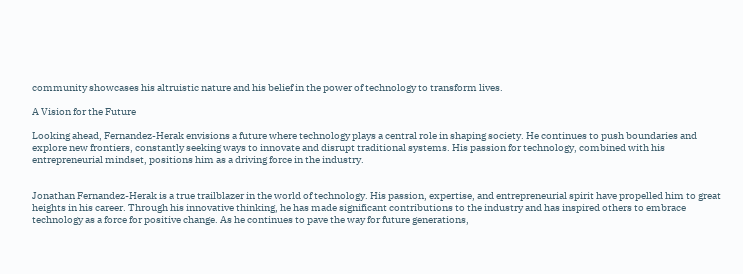community showcases his altruistic nature and his belief in the power of technology to transform lives.

A Vision for the Future

Looking ahead, Fernandez-Herak envisions a future where technology plays a central role in shaping society. He continues to push boundaries and explore new frontiers, constantly seeking ways to innovate and disrupt traditional systems. His passion for technology, combined with his entrepreneurial mindset, positions him as a driving force in the industry.


Jonathan Fernandez-Herak is a true trailblazer in the world of technology. His passion, expertise, and entrepreneurial spirit have propelled him to great heights in his career. Through his innovative thinking, he has made significant contributions to the industry and has inspired others to embrace technology as a force for positive change. As he continues to pave the way for future generations,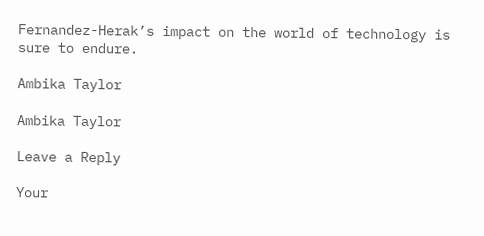Fernandez-Herak’s impact on the world of technology is sure to endure.

Ambika Taylor

Ambika Taylor

Leave a Reply

Your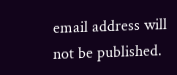email address will not be published.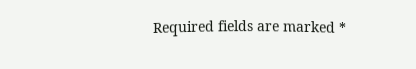Required fields are marked *